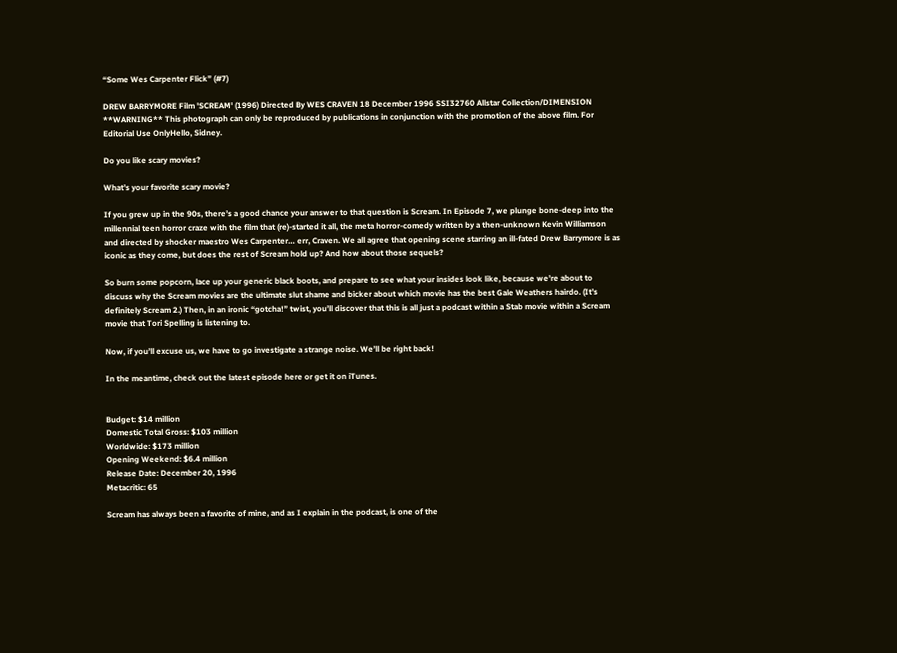“Some Wes Carpenter Flick” (#7)

DREW BARRYMORE Film 'SCREAM' (1996) Directed By WES CRAVEN 18 December 1996 SSI32760 Allstar Collection/DIMENSION **WARNING** This photograph can only be reproduced by publications in conjunction with the promotion of the above film. For Editorial Use OnlyHello, Sidney.

Do you like scary movies?

What’s your favorite scary movie?

If you grew up in the 90s, there’s a good chance your answer to that question is Scream. In Episode 7, we plunge bone-deep into the millennial teen horror craze with the film that (re)-started it all, the meta horror-comedy written by a then-unknown Kevin Williamson and directed by shocker maestro Wes Carpenter… err, Craven. We all agree that opening scene starring an ill-fated Drew Barrymore is as iconic as they come, but does the rest of Scream hold up? And how about those sequels?

So burn some popcorn, lace up your generic black boots, and prepare to see what your insides look like, because we’re about to discuss why the Scream movies are the ultimate slut shame and bicker about which movie has the best Gale Weathers hairdo. (It’s definitely Scream 2.) Then, in an ironic “gotcha!” twist, you’ll discover that this is all just a podcast within a Stab movie within a Scream movie that Tori Spelling is listening to.

Now, if you’ll excuse us, we have to go investigate a strange noise. We’ll be right back!

In the meantime, check out the latest episode here or get it on iTunes.


Budget: $14 million
Domestic Total Gross: $103 million
Worldwide: $173 million
Opening Weekend: $6.4 million
Release Date: December 20, 1996
Metacritic: 65

Scream has always been a favorite of mine, and as I explain in the podcast, is one of the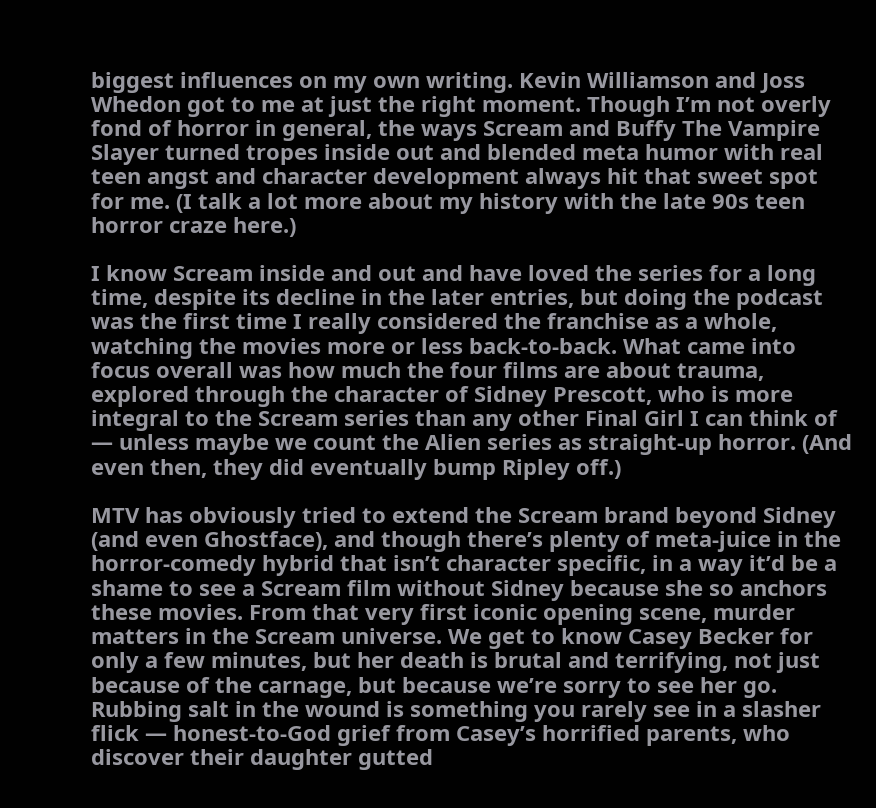biggest influences on my own writing. Kevin Williamson and Joss Whedon got to me at just the right moment. Though I’m not overly fond of horror in general, the ways Scream and Buffy The Vampire Slayer turned tropes inside out and blended meta humor with real teen angst and character development always hit that sweet spot for me. (I talk a lot more about my history with the late 90s teen horror craze here.)

I know Scream inside and out and have loved the series for a long time, despite its decline in the later entries, but doing the podcast was the first time I really considered the franchise as a whole, watching the movies more or less back-to-back. What came into focus overall was how much the four films are about trauma, explored through the character of Sidney Prescott, who is more integral to the Scream series than any other Final Girl I can think of — unless maybe we count the Alien series as straight-up horror. (And even then, they did eventually bump Ripley off.)

MTV has obviously tried to extend the Scream brand beyond Sidney (and even Ghostface), and though there’s plenty of meta-juice in the horror-comedy hybrid that isn’t character specific, in a way it’d be a shame to see a Scream film without Sidney because she so anchors these movies. From that very first iconic opening scene, murder matters in the Scream universe. We get to know Casey Becker for only a few minutes, but her death is brutal and terrifying, not just because of the carnage, but because we’re sorry to see her go. Rubbing salt in the wound is something you rarely see in a slasher flick — honest-to-God grief from Casey’s horrified parents, who discover their daughter gutted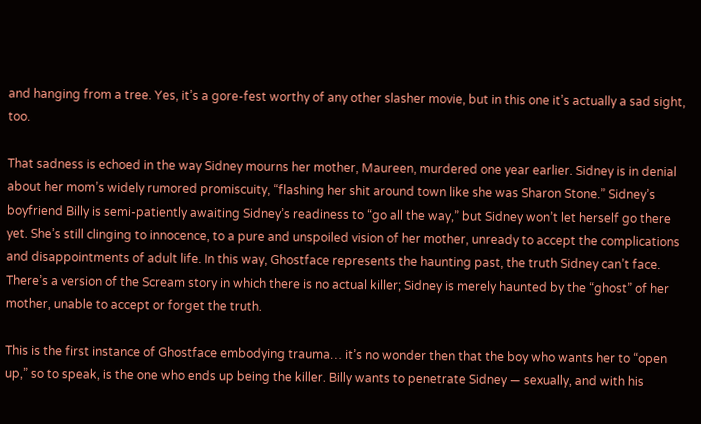and hanging from a tree. Yes, it’s a gore-fest worthy of any other slasher movie, but in this one it’s actually a sad sight, too.

That sadness is echoed in the way Sidney mourns her mother, Maureen, murdered one year earlier. Sidney is in denial about her mom’s widely rumored promiscuity, “flashing her shit around town like she was Sharon Stone.” Sidney’s boyfriend Billy is semi-patiently awaiting Sidney’s readiness to “go all the way,” but Sidney won’t let herself go there yet. She’s still clinging to innocence, to a pure and unspoiled vision of her mother, unready to accept the complications and disappointments of adult life. In this way, Ghostface represents the haunting past, the truth Sidney can’t face. There’s a version of the Scream story in which there is no actual killer; Sidney is merely haunted by the “ghost” of her mother, unable to accept or forget the truth.

This is the first instance of Ghostface embodying trauma… it’s no wonder then that the boy who wants her to “open up,” so to speak, is the one who ends up being the killer. Billy wants to penetrate Sidney — sexually, and with his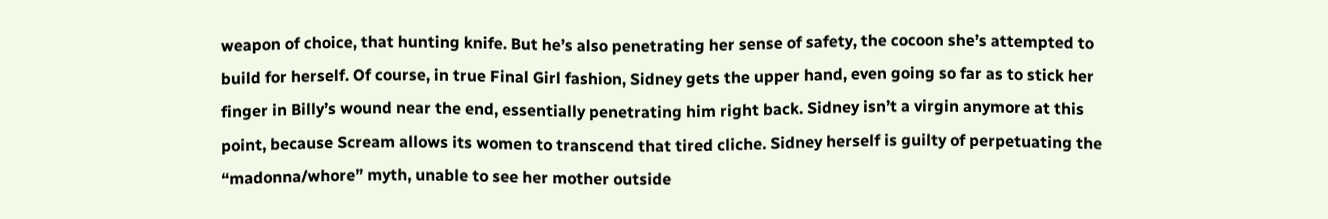weapon of choice, that hunting knife. But he’s also penetrating her sense of safety, the cocoon she’s attempted to build for herself. Of course, in true Final Girl fashion, Sidney gets the upper hand, even going so far as to stick her finger in Billy’s wound near the end, essentially penetrating him right back. Sidney isn’t a virgin anymore at this point, because Scream allows its women to transcend that tired cliche. Sidney herself is guilty of perpetuating the “madonna/whore” myth, unable to see her mother outside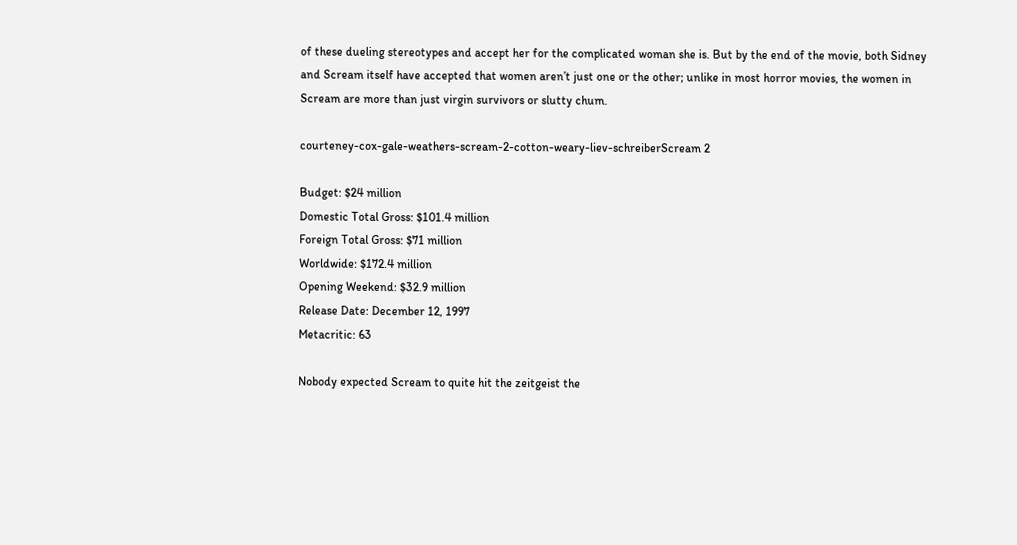of these dueling stereotypes and accept her for the complicated woman she is. But by the end of the movie, both Sidney and Scream itself have accepted that women aren’t just one or the other; unlike in most horror movies, the women in Scream are more than just virgin survivors or slutty chum.

courteney-cox-gale-weathers-scream-2-cotton-weary-liev-schreiberScream 2

Budget: $24 million
Domestic Total Gross: $101.4 million
Foreign Total Gross: $71 million
Worldwide: $172.4 million
Opening Weekend: $32.9 million
Release Date: December 12, 1997
Metacritic: 63

Nobody expected Scream to quite hit the zeitgeist the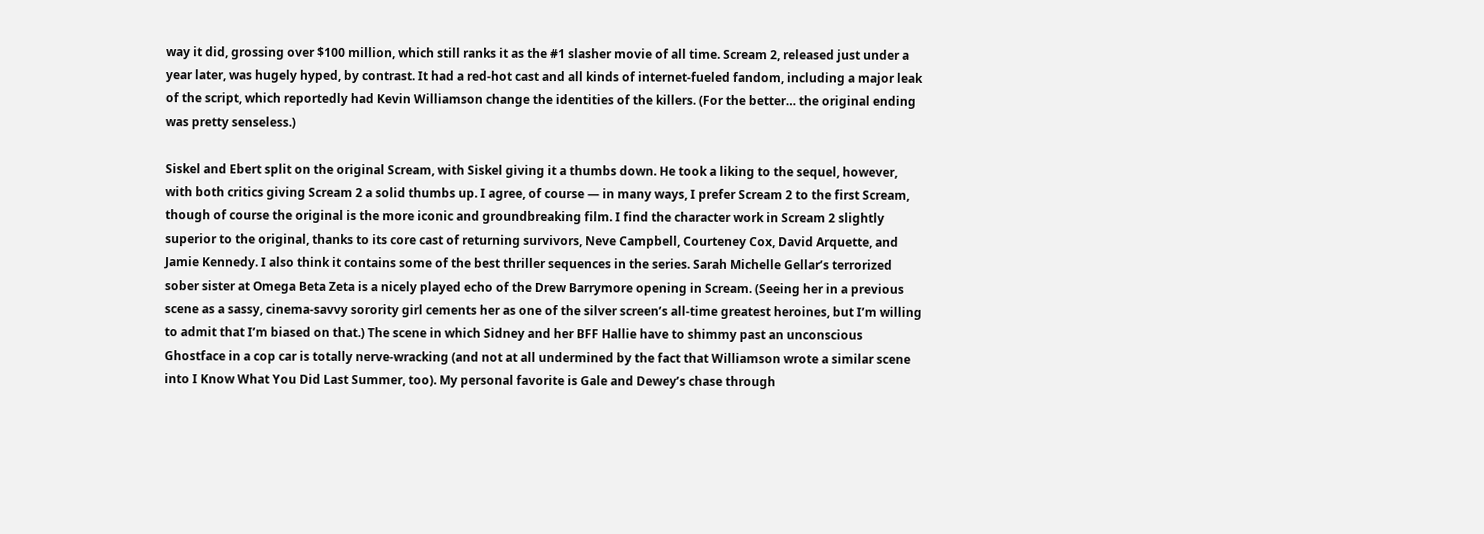way it did, grossing over $100 million, which still ranks it as the #1 slasher movie of all time. Scream 2, released just under a year later, was hugely hyped, by contrast. It had a red-hot cast and all kinds of internet-fueled fandom, including a major leak of the script, which reportedly had Kevin Williamson change the identities of the killers. (For the better… the original ending was pretty senseless.)

Siskel and Ebert split on the original Scream, with Siskel giving it a thumbs down. He took a liking to the sequel, however, with both critics giving Scream 2 a solid thumbs up. I agree, of course — in many ways, I prefer Scream 2 to the first Scream, though of course the original is the more iconic and groundbreaking film. I find the character work in Scream 2 slightly superior to the original, thanks to its core cast of returning survivors, Neve Campbell, Courteney Cox, David Arquette, and Jamie Kennedy. I also think it contains some of the best thriller sequences in the series. Sarah Michelle Gellar’s terrorized sober sister at Omega Beta Zeta is a nicely played echo of the Drew Barrymore opening in Scream. (Seeing her in a previous scene as a sassy, cinema-savvy sorority girl cements her as one of the silver screen’s all-time greatest heroines, but I’m willing to admit that I’m biased on that.) The scene in which Sidney and her BFF Hallie have to shimmy past an unconscious Ghostface in a cop car is totally nerve-wracking (and not at all undermined by the fact that Williamson wrote a similar scene into I Know What You Did Last Summer, too). My personal favorite is Gale and Dewey’s chase through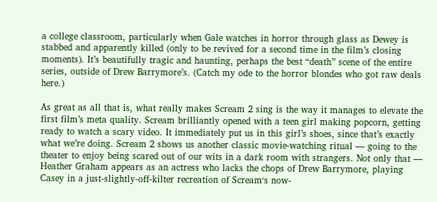a college classroom, particularly when Gale watches in horror through glass as Dewey is stabbed and apparently killed (only to be revived for a second time in the film’s closing moments). It’s beautifully tragic and haunting, perhaps the best “death” scene of the entire series, outside of Drew Barrymore’s. (Catch my ode to the horror blondes who got raw deals here.)

As great as all that is, what really makes Scream 2 sing is the way it manages to elevate the first film’s meta quality. Scream brilliantly opened with a teen girl making popcorn, getting ready to watch a scary video. It immediately put us in this girl’s shoes, since that’s exactly what we’re doing. Scream 2 shows us another classic movie-watching ritual — going to the theater to enjoy being scared out of our wits in a dark room with strangers. Not only that — Heather Graham appears as an actress who lacks the chops of Drew Barrymore, playing Casey in a just-slightly-off-kilter recreation of Scream‘s now-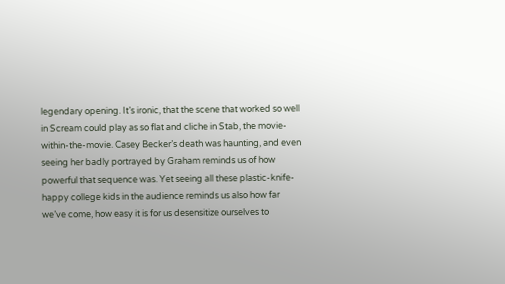legendary opening. It’s ironic, that the scene that worked so well in Scream could play as so flat and cliche in Stab, the movie-within-the-movie. Casey Becker’s death was haunting, and even seeing her badly portrayed by Graham reminds us of how powerful that sequence was. Yet seeing all these plastic-knife-happy college kids in the audience reminds us also how far we’ve come, how easy it is for us desensitize ourselves to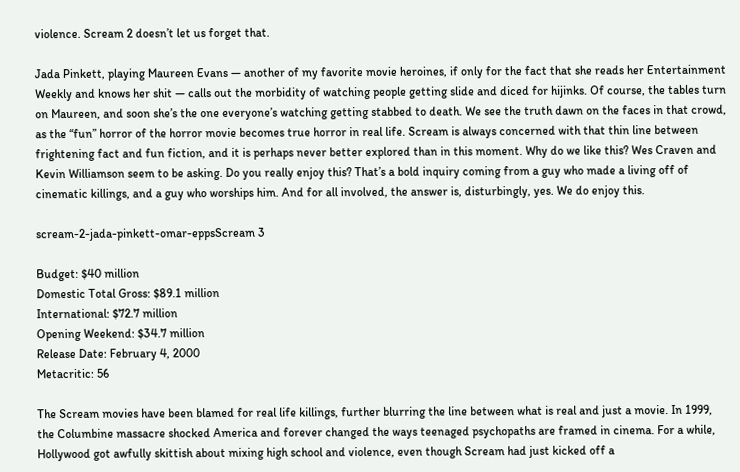violence. Scream 2 doesn’t let us forget that.

Jada Pinkett, playing Maureen Evans — another of my favorite movie heroines, if only for the fact that she reads her Entertainment Weekly and knows her shit — calls out the morbidity of watching people getting slide and diced for hijinks. Of course, the tables turn on Maureen, and soon she’s the one everyone’s watching getting stabbed to death. We see the truth dawn on the faces in that crowd, as the “fun” horror of the horror movie becomes true horror in real life. Scream is always concerned with that thin line between frightening fact and fun fiction, and it is perhaps never better explored than in this moment. Why do we like this? Wes Craven and Kevin Williamson seem to be asking. Do you really enjoy this? That’s a bold inquiry coming from a guy who made a living off of cinematic killings, and a guy who worships him. And for all involved, the answer is, disturbingly, yes. We do enjoy this.

scream-2-jada-pinkett-omar-eppsScream 3

Budget: $40 million
Domestic Total Gross: $89.1 million
International: $72.7 million
Opening Weekend: $34.7 million
Release Date: February 4, 2000
Metacritic: 56

The Scream movies have been blamed for real life killings, further blurring the line between what is real and just a movie. In 1999, the Columbine massacre shocked America and forever changed the ways teenaged psychopaths are framed in cinema. For a while, Hollywood got awfully skittish about mixing high school and violence, even though Scream had just kicked off a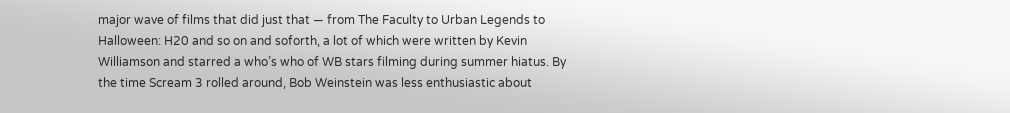major wave of films that did just that — from The Faculty to Urban Legends to Halloween: H20 and so on and soforth, a lot of which were written by Kevin Williamson and starred a who’s who of WB stars filming during summer hiatus. By the time Scream 3 rolled around, Bob Weinstein was less enthusiastic about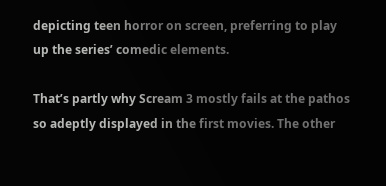depicting teen horror on screen, preferring to play up the series’ comedic elements.

That’s partly why Scream 3 mostly fails at the pathos so adeptly displayed in the first movies. The other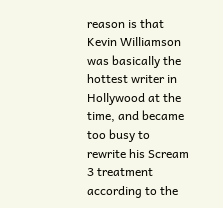reason is that Kevin Williamson was basically the hottest writer in Hollywood at the time, and became too busy to rewrite his Scream 3 treatment according to the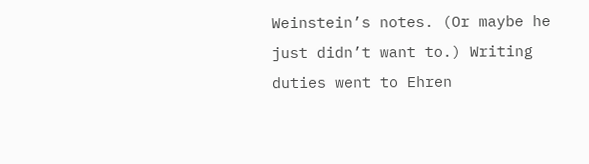Weinstein’s notes. (Or maybe he just didn’t want to.) Writing duties went to Ehren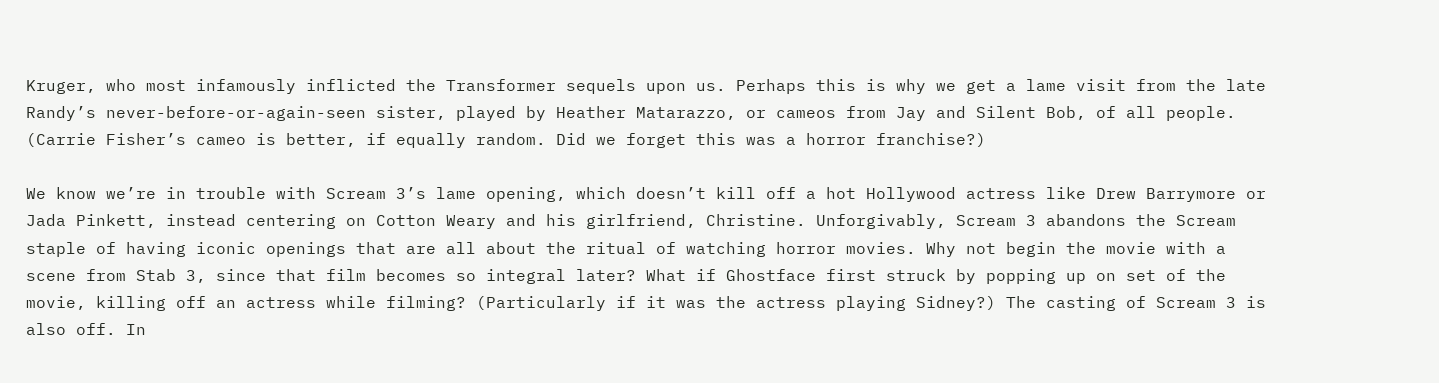Kruger, who most infamously inflicted the Transformer sequels upon us. Perhaps this is why we get a lame visit from the late Randy’s never-before-or-again-seen sister, played by Heather Matarazzo, or cameos from Jay and Silent Bob, of all people. (Carrie Fisher’s cameo is better, if equally random. Did we forget this was a horror franchise?)

We know we’re in trouble with Scream 3’s lame opening, which doesn’t kill off a hot Hollywood actress like Drew Barrymore or Jada Pinkett, instead centering on Cotton Weary and his girlfriend, Christine. Unforgivably, Scream 3 abandons the Scream staple of having iconic openings that are all about the ritual of watching horror movies. Why not begin the movie with a scene from Stab 3, since that film becomes so integral later? What if Ghostface first struck by popping up on set of the movie, killing off an actress while filming? (Particularly if it was the actress playing Sidney?) The casting of Scream 3 is also off. In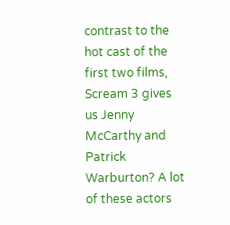contrast to the hot cast of the first two films, Scream 3 gives us Jenny McCarthy and Patrick Warburton? A lot of these actors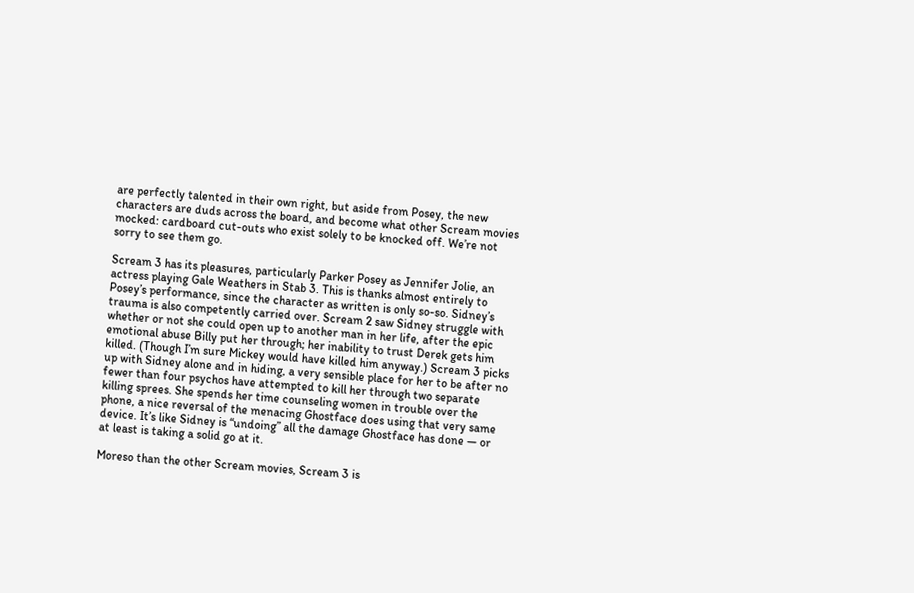are perfectly talented in their own right, but aside from Posey, the new characters are duds across the board, and become what other Scream movies mocked: cardboard cut-outs who exist solely to be knocked off. We’re not sorry to see them go.

Scream 3 has its pleasures, particularly Parker Posey as Jennifer Jolie, an actress playing Gale Weathers in Stab 3. This is thanks almost entirely to Posey’s performance, since the character as written is only so-so. Sidney’s trauma is also competently carried over. Scream 2 saw Sidney struggle with whether or not she could open up to another man in her life, after the epic emotional abuse Billy put her through; her inability to trust Derek gets him killed. (Though I’m sure Mickey would have killed him anyway.) Scream 3 picks up with Sidney alone and in hiding, a very sensible place for her to be after no fewer than four psychos have attempted to kill her through two separate killing sprees. She spends her time counseling women in trouble over the phone, a nice reversal of the menacing Ghostface does using that very same device. It’s like Sidney is “undoing” all the damage Ghostface has done — or at least is taking a solid go at it.

Moreso than the other Scream movies, Scream 3 is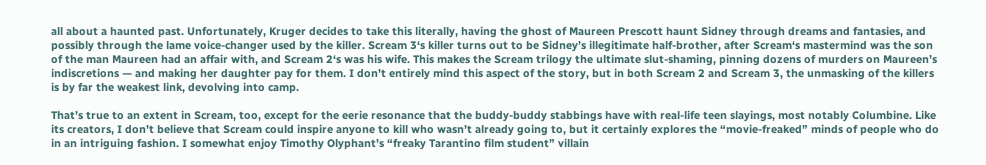all about a haunted past. Unfortunately, Kruger decides to take this literally, having the ghost of Maureen Prescott haunt Sidney through dreams and fantasies, and possibly through the lame voice-changer used by the killer. Scream 3‘s killer turns out to be Sidney’s illegitimate half-brother, after Scream‘s mastermind was the son of the man Maureen had an affair with, and Scream 2‘s was his wife. This makes the Scream trilogy the ultimate slut-shaming, pinning dozens of murders on Maureen’s indiscretions — and making her daughter pay for them. I don’t entirely mind this aspect of the story, but in both Scream 2 and Scream 3, the unmasking of the killers is by far the weakest link, devolving into camp.

That’s true to an extent in Scream, too, except for the eerie resonance that the buddy-buddy stabbings have with real-life teen slayings, most notably Columbine. Like its creators, I don’t believe that Scream could inspire anyone to kill who wasn’t already going to, but it certainly explores the “movie-freaked” minds of people who do in an intriguing fashion. I somewhat enjoy Timothy Olyphant’s “freaky Tarantino film student” villain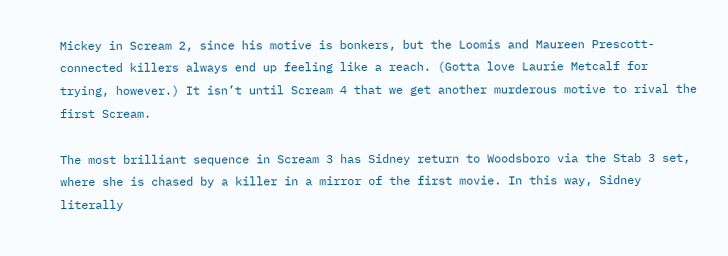Mickey in Scream 2, since his motive is bonkers, but the Loomis and Maureen Prescott-connected killers always end up feeling like a reach. (Gotta love Laurie Metcalf for trying, however.) It isn’t until Scream 4 that we get another murderous motive to rival the first Scream.

The most brilliant sequence in Scream 3 has Sidney return to Woodsboro via the Stab 3 set, where she is chased by a killer in a mirror of the first movie. In this way, Sidney literally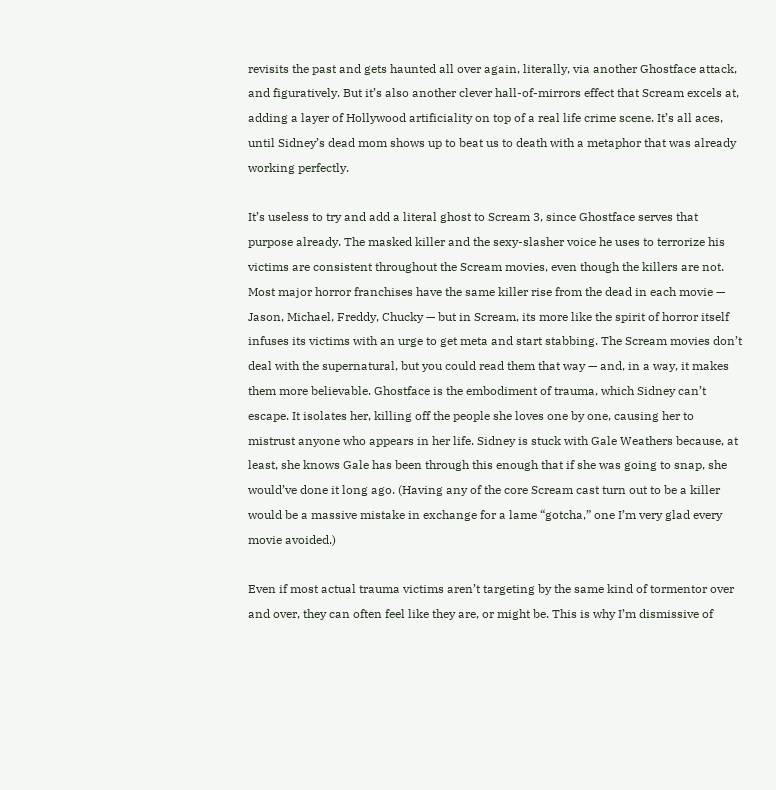revisits the past and gets haunted all over again, literally, via another Ghostface attack, and figuratively. But it’s also another clever hall-of-mirrors effect that Scream excels at, adding a layer of Hollywood artificiality on top of a real life crime scene. It’s all aces, until Sidney’s dead mom shows up to beat us to death with a metaphor that was already working perfectly.

It’s useless to try and add a literal ghost to Scream 3, since Ghostface serves that purpose already. The masked killer and the sexy-slasher voice he uses to terrorize his victims are consistent throughout the Scream movies, even though the killers are not. Most major horror franchises have the same killer rise from the dead in each movie — Jason, Michael, Freddy, Chucky — but in Scream, its more like the spirit of horror itself infuses its victims with an urge to get meta and start stabbing. The Scream movies don’t deal with the supernatural, but you could read them that way — and, in a way, it makes them more believable. Ghostface is the embodiment of trauma, which Sidney can’t escape. It isolates her, killing off the people she loves one by one, causing her to mistrust anyone who appears in her life. Sidney is stuck with Gale Weathers because, at least, she knows Gale has been through this enough that if she was going to snap, she would’ve done it long ago. (Having any of the core Scream cast turn out to be a killer would be a massive mistake in exchange for a lame “gotcha,” one I’m very glad every movie avoided.)

Even if most actual trauma victims aren’t targeting by the same kind of tormentor over and over, they can often feel like they are, or might be. This is why I’m dismissive of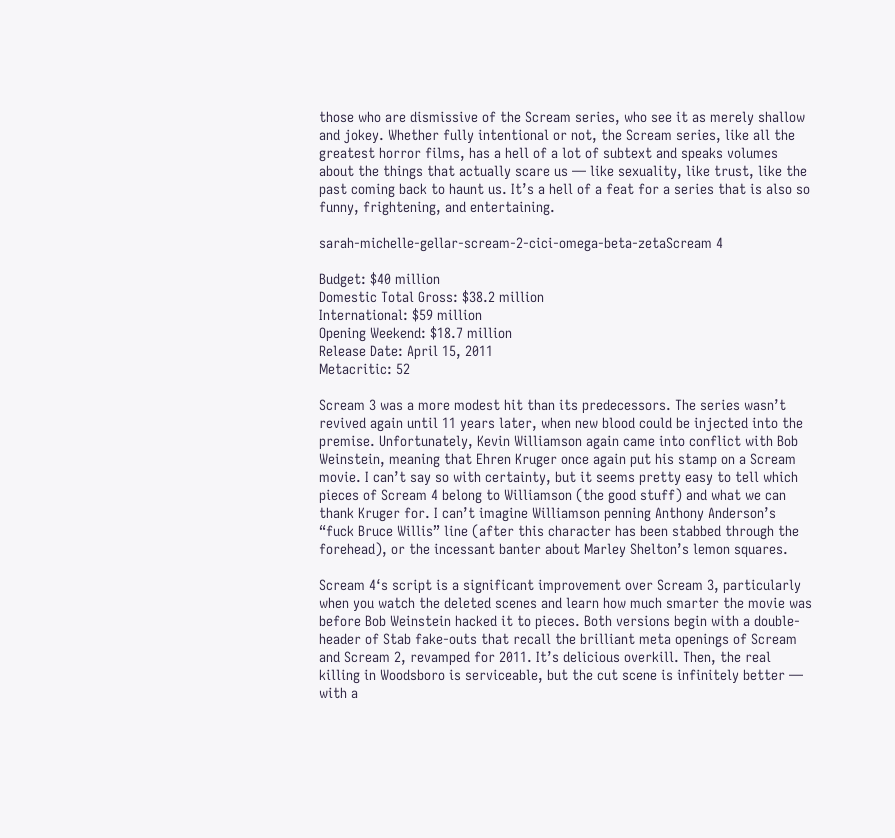those who are dismissive of the Scream series, who see it as merely shallow and jokey. Whether fully intentional or not, the Scream series, like all the greatest horror films, has a hell of a lot of subtext and speaks volumes about the things that actually scare us — like sexuality, like trust, like the past coming back to haunt us. It’s a hell of a feat for a series that is also so funny, frightening, and entertaining.

sarah-michelle-gellar-scream-2-cici-omega-beta-zetaScream 4

Budget: $40 million
Domestic Total Gross: $38.2 million
International: $59 million
Opening Weekend: $18.7 million
Release Date: April 15, 2011
Metacritic: 52

Scream 3 was a more modest hit than its predecessors. The series wasn’t revived again until 11 years later, when new blood could be injected into the premise. Unfortunately, Kevin Williamson again came into conflict with Bob Weinstein, meaning that Ehren Kruger once again put his stamp on a Scream movie. I can’t say so with certainty, but it seems pretty easy to tell which pieces of Scream 4 belong to Williamson (the good stuff) and what we can thank Kruger for. I can’t imagine Williamson penning Anthony Anderson’s “fuck Bruce Willis” line (after this character has been stabbed through the forehead), or the incessant banter about Marley Shelton’s lemon squares.

Scream 4‘s script is a significant improvement over Scream 3, particularly when you watch the deleted scenes and learn how much smarter the movie was before Bob Weinstein hacked it to pieces. Both versions begin with a double-header of Stab fake-outs that recall the brilliant meta openings of Scream and Scream 2, revamped for 2011. It’s delicious overkill. Then, the real killing in Woodsboro is serviceable, but the cut scene is infinitely better — with a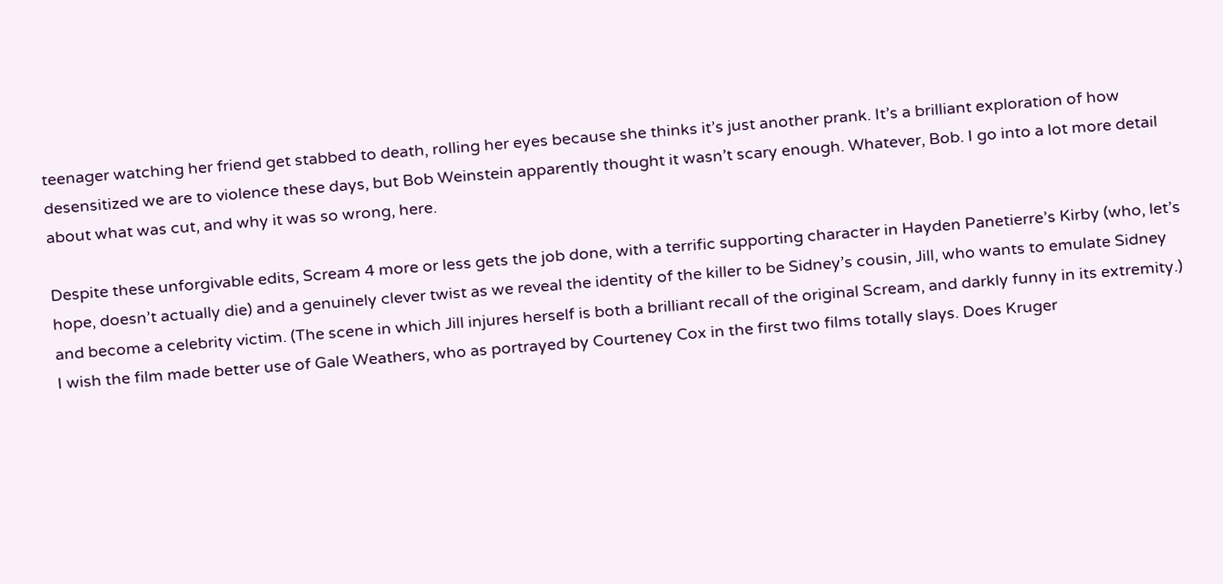teenager watching her friend get stabbed to death, rolling her eyes because she thinks it’s just another prank. It’s a brilliant exploration of how desensitized we are to violence these days, but Bob Weinstein apparently thought it wasn’t scary enough. Whatever, Bob. I go into a lot more detail about what was cut, and why it was so wrong, here.

Despite these unforgivable edits, Scream 4 more or less gets the job done, with a terrific supporting character in Hayden Panetierre’s Kirby (who, let’s hope, doesn’t actually die) and a genuinely clever twist as we reveal the identity of the killer to be Sidney’s cousin, Jill, who wants to emulate Sidney and become a celebrity victim. (The scene in which Jill injures herself is both a brilliant recall of the original Scream, and darkly funny in its extremity.) I wish the film made better use of Gale Weathers, who as portrayed by Courteney Cox in the first two films totally slays. Does Kruger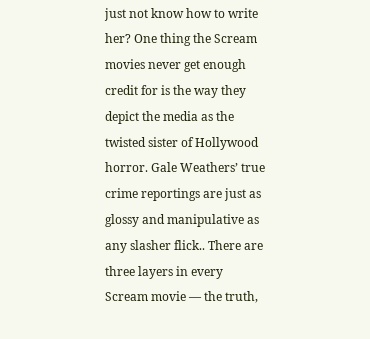just not know how to write her? One thing the Scream movies never get enough credit for is the way they depict the media as the twisted sister of Hollywood horror. Gale Weathers’ true crime reportings are just as glossy and manipulative as any slasher flick.. There are three layers in every Scream movie — the truth,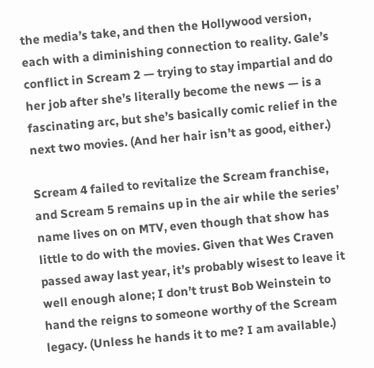the media’s take, and then the Hollywood version, each with a diminishing connection to reality. Gale’s conflict in Scream 2 — trying to stay impartial and do her job after she’s literally become the news — is a fascinating arc, but she’s basically comic relief in the next two movies. (And her hair isn’t as good, either.)

Scream 4 failed to revitalize the Scream franchise, and Scream 5 remains up in the air while the series’ name lives on on MTV, even though that show has little to do with the movies. Given that Wes Craven passed away last year, it’s probably wisest to leave it well enough alone; I don’t trust Bob Weinstein to hand the reigns to someone worthy of the Scream legacy. (Unless he hands it to me? I am available.)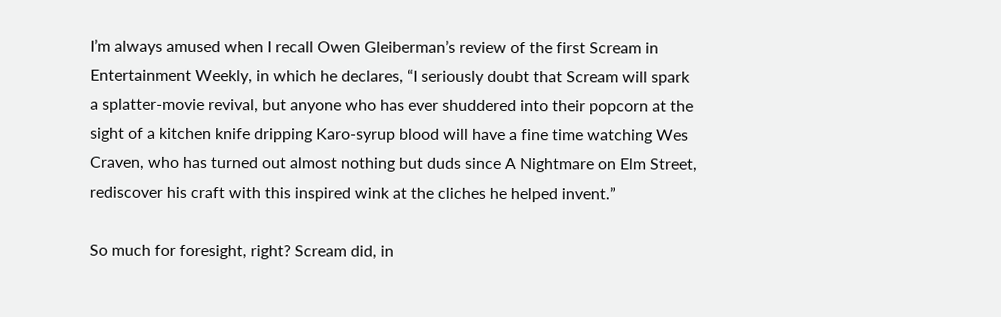I’m always amused when I recall Owen Gleiberman’s review of the first Scream in Entertainment Weekly, in which he declares, “I seriously doubt that Scream will spark a splatter-movie revival, but anyone who has ever shuddered into their popcorn at the sight of a kitchen knife dripping Karo-syrup blood will have a fine time watching Wes Craven, who has turned out almost nothing but duds since A Nightmare on Elm Street, rediscover his craft with this inspired wink at the cliches he helped invent.”

So much for foresight, right? Scream did, in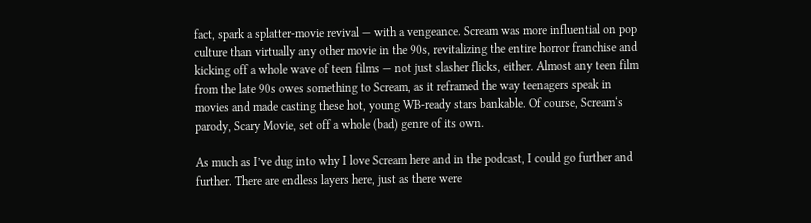fact, spark a splatter-movie revival — with a vengeance. Scream was more influential on pop culture than virtually any other movie in the 90s, revitalizing the entire horror franchise and kicking off a whole wave of teen films — not just slasher flicks, either. Almost any teen film from the late 90s owes something to Scream, as it reframed the way teenagers speak in movies and made casting these hot, young WB-ready stars bankable. Of course, Scream‘s parody, Scary Movie, set off a whole (bad) genre of its own.

As much as I’ve dug into why I love Scream here and in the podcast, I could go further and further. There are endless layers here, just as there were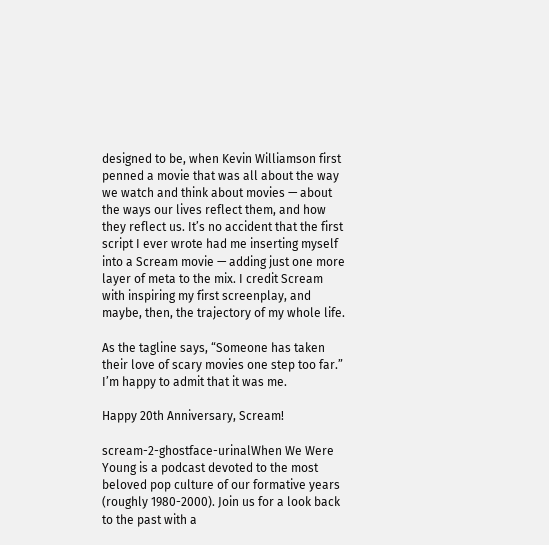designed to be, when Kevin Williamson first penned a movie that was all about the way we watch and think about movies — about the ways our lives reflect them, and how they reflect us. It’s no accident that the first script I ever wrote had me inserting myself into a Scream movie — adding just one more layer of meta to the mix. I credit Scream with inspiring my first screenplay, and maybe, then, the trajectory of my whole life.

As the tagline says, “Someone has taken their love of scary movies one step too far.” I’m happy to admit that it was me.

Happy 20th Anniversary, Scream!

scream-2-ghostface-urinalWhen We Were Young is a podcast devoted to the most beloved pop culture of our formative years (roughly 1980-2000). Join us for a look back to the past with a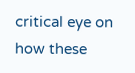critical eye on how these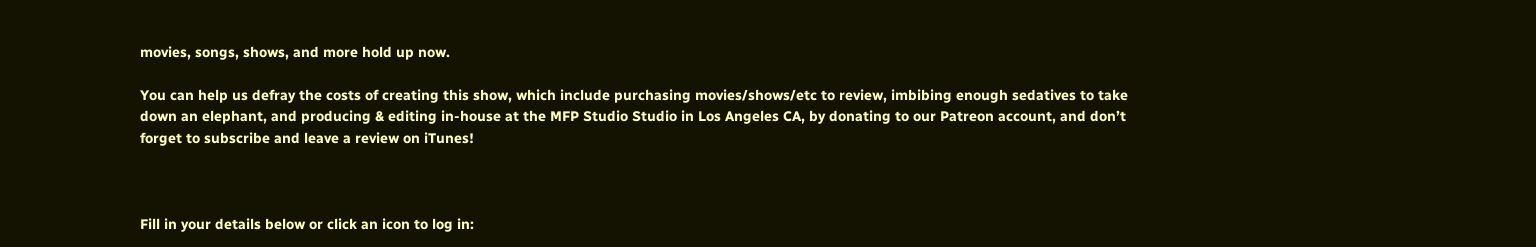movies, songs, shows, and more hold up now.

You can help us defray the costs of creating this show, which include purchasing movies/shows/etc to review, imbibing enough sedatives to take down an elephant, and producing & editing in-house at the MFP Studio Studio in Los Angeles CA, by donating to our Patreon account, and don’t forget to subscribe and leave a review on iTunes!



Fill in your details below or click an icon to log in: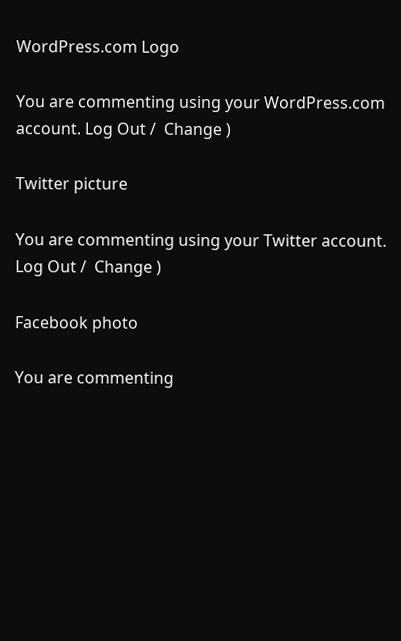WordPress.com Logo

You are commenting using your WordPress.com account. Log Out /  Change )

Twitter picture

You are commenting using your Twitter account. Log Out /  Change )

Facebook photo

You are commenting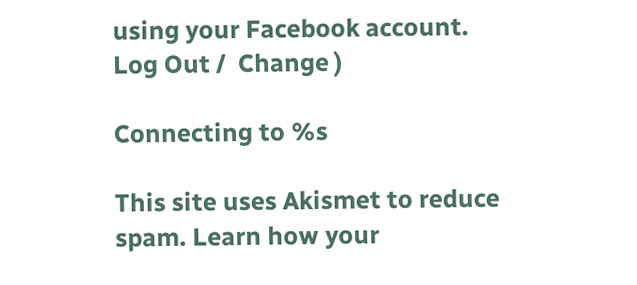using your Facebook account. Log Out /  Change )

Connecting to %s

This site uses Akismet to reduce spam. Learn how your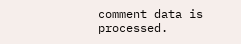comment data is processed.